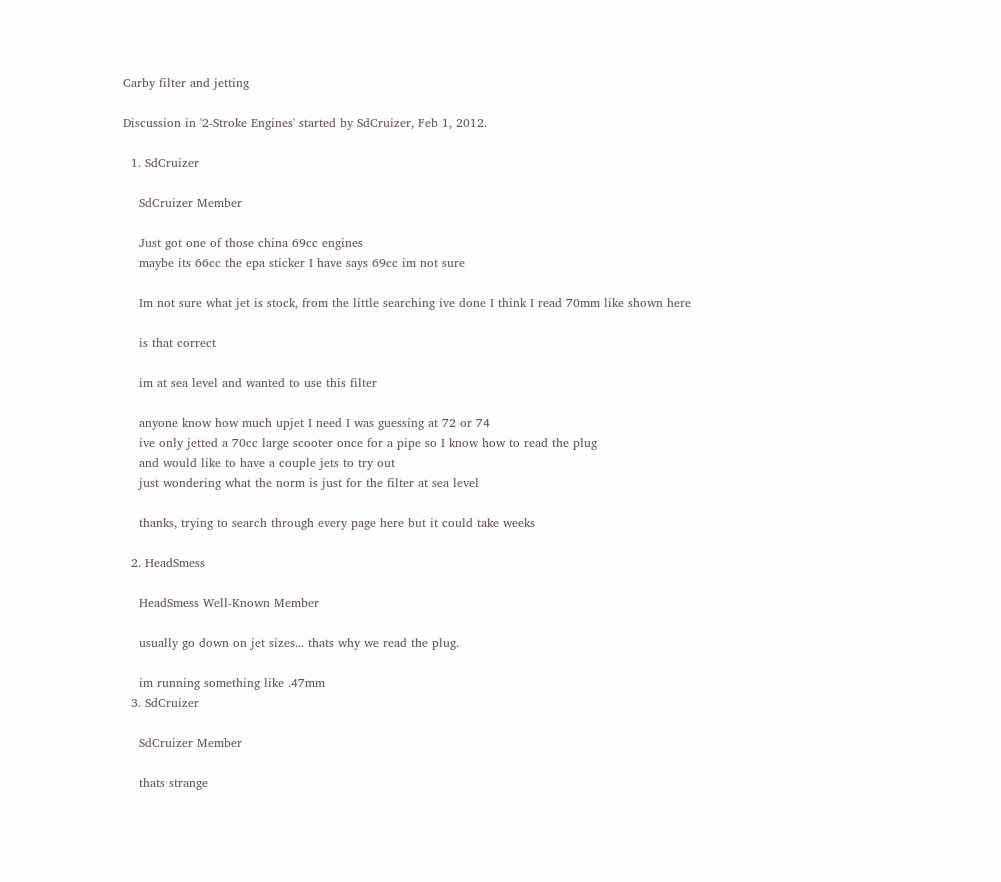Carby filter and jetting

Discussion in '2-Stroke Engines' started by SdCruizer, Feb 1, 2012.

  1. SdCruizer

    SdCruizer Member

    Just got one of those china 69cc engines
    maybe its 66cc the epa sticker I have says 69cc im not sure

    Im not sure what jet is stock, from the little searching ive done I think I read 70mm like shown here

    is that correct

    im at sea level and wanted to use this filter

    anyone know how much upjet I need I was guessing at 72 or 74
    ive only jetted a 70cc large scooter once for a pipe so I know how to read the plug
    and would like to have a couple jets to try out
    just wondering what the norm is just for the filter at sea level

    thanks, trying to search through every page here but it could take weeks

  2. HeadSmess

    HeadSmess Well-Known Member

    usually go down on jet sizes... thats why we read the plug.

    im running something like .47mm
  3. SdCruizer

    SdCruizer Member

    thats strange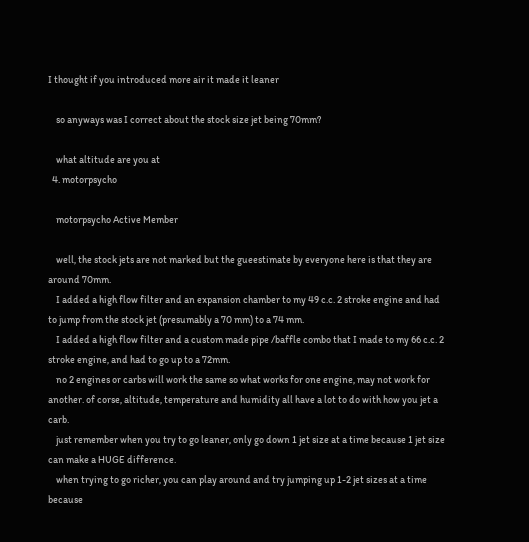I thought if you introduced more air it made it leaner

    so anyways was I correct about the stock size jet being 70mm?

    what altitude are you at
  4. motorpsycho

    motorpsycho Active Member

    well, the stock jets are not marked but the gueestimate by everyone here is that they are around 70mm.
    I added a high flow filter and an expansion chamber to my 49 c.c. 2 stroke engine and had to jump from the stock jet (presumably a 70 mm) to a 74 mm.
    I added a high flow filter and a custom made pipe /baffle combo that I made to my 66 c.c. 2 stroke engine, and had to go up to a 72mm.
    no 2 engines or carbs will work the same so what works for one engine, may not work for another. of corse, altitude, temperature and humidity all have a lot to do with how you jet a carb.
    just remember when you try to go leaner, only go down 1 jet size at a time because 1 jet size can make a HUGE difference.
    when trying to go richer, you can play around and try jumping up 1-2 jet sizes at a time because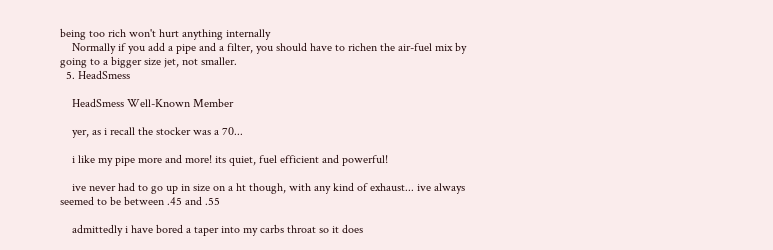being too rich won't hurt anything internally
    Normally if you add a pipe and a filter, you should have to richen the air-fuel mix by going to a bigger size jet, not smaller.
  5. HeadSmess

    HeadSmess Well-Known Member

    yer, as i recall the stocker was a 70...

    i like my pipe more and more! its quiet, fuel efficient and powerful!

    ive never had to go up in size on a ht though, with any kind of exhaust... ive always seemed to be between .45 and .55

    admittedly i have bored a taper into my carbs throat so it does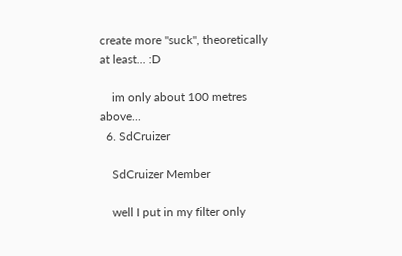create more "suck", theoretically at least... :D

    im only about 100 metres above...
  6. SdCruizer

    SdCruizer Member

    well I put in my filter only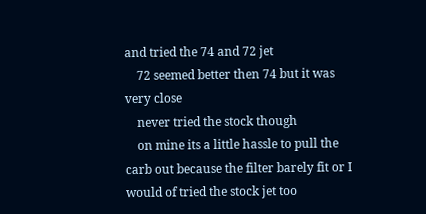and tried the 74 and 72 jet
    72 seemed better then 74 but it was very close
    never tried the stock though
    on mine its a little hassle to pull the carb out because the filter barely fit or I would of tried the stock jet too